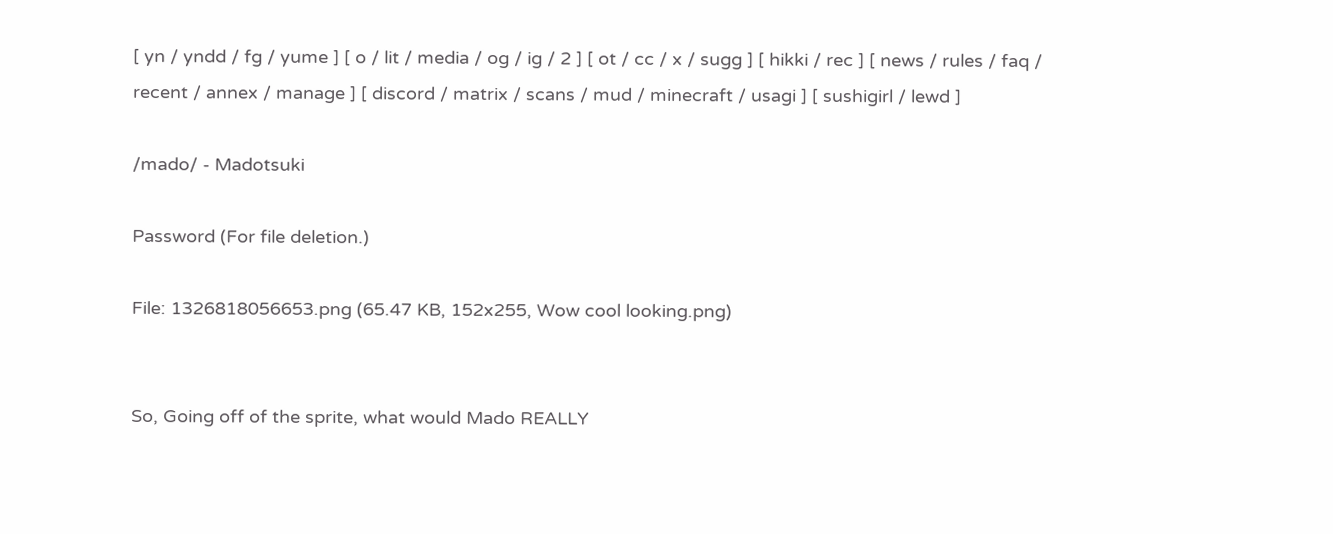[ yn / yndd / fg / yume ] [ o / lit / media / og / ig / 2 ] [ ot / cc / x / sugg ] [ hikki / rec ] [ news / rules / faq / recent / annex / manage ] [ discord / matrix / scans / mud / minecraft / usagi ] [ sushigirl / lewd ]

/mado/ - Madotsuki

Password (For file deletion.)

File: 1326818056653.png (65.47 KB, 152x255, Wow cool looking.png)


So, Going off of the sprite, what would Mado REALLY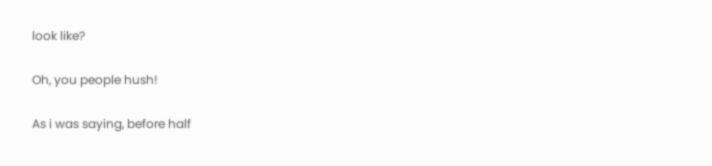look like?

Oh, you people hush!

As i was saying, before half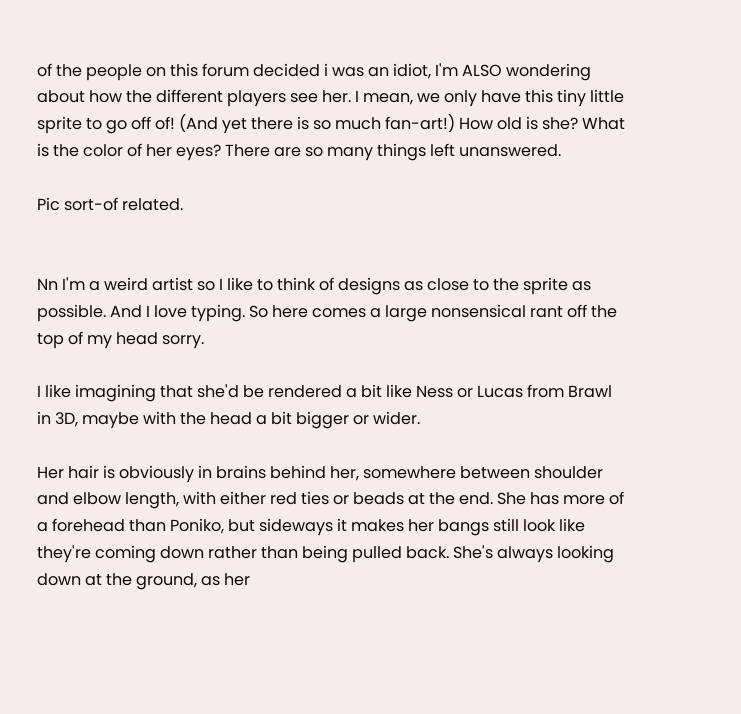of the people on this forum decided i was an idiot, I'm ALSO wondering about how the different players see her. I mean, we only have this tiny little sprite to go off of! (And yet there is so much fan-art!) How old is she? What is the color of her eyes? There are so many things left unanswered.

Pic sort-of related.


Nn I'm a weird artist so I like to think of designs as close to the sprite as possible. And I love typing. So here comes a large nonsensical rant off the top of my head sorry.

I like imagining that she'd be rendered a bit like Ness or Lucas from Brawl in 3D, maybe with the head a bit bigger or wider.

Her hair is obviously in brains behind her, somewhere between shoulder and elbow length, with either red ties or beads at the end. She has more of a forehead than Poniko, but sideways it makes her bangs still look like they're coming down rather than being pulled back. She's always looking down at the ground, as her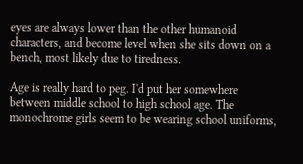eyes are always lower than the other humanoid characters, and become level when she sits down on a bench, most likely due to tiredness.

Age is really hard to peg. I'd put her somewhere between middle school to high school age. The monochrome girls seem to be wearing school uniforms,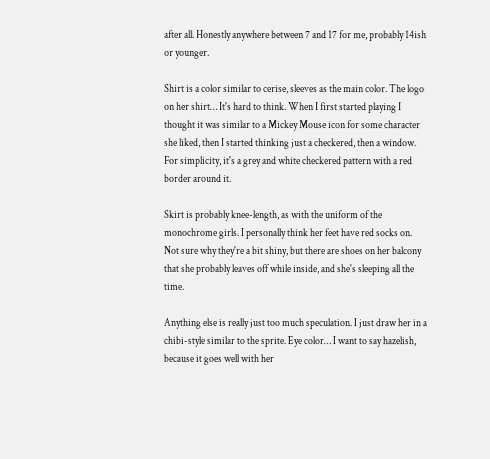after all. Honestly anywhere between 7 and 17 for me, probably 14ish or younger.

Shirt is a color similar to cerise, sleeves as the main color. The logo on her shirt… It's hard to think. When I first started playing I thought it was similar to a Mickey Mouse icon for some character she liked, then I started thinking just a checkered, then a window. For simplicity, it's a grey and white checkered pattern with a red border around it.

Skirt is probably knee-length, as with the uniform of the monochrome girls. I personally think her feet have red socks on. Not sure why they're a bit shiny, but there are shoes on her balcony that she probably leaves off while inside, and she's sleeping all the time.

Anything else is really just too much speculation. I just draw her in a chibi-style similar to the sprite. Eye color… I want to say hazelish, because it goes well with her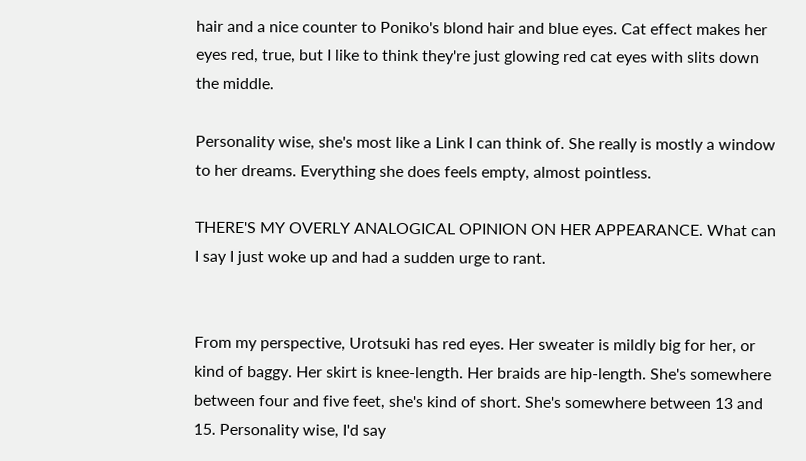hair and a nice counter to Poniko's blond hair and blue eyes. Cat effect makes her eyes red, true, but I like to think they're just glowing red cat eyes with slits down the middle.

Personality wise, she's most like a Link I can think of. She really is mostly a window to her dreams. Everything she does feels empty, almost pointless.

THERE'S MY OVERLY ANALOGICAL OPINION ON HER APPEARANCE. What can I say I just woke up and had a sudden urge to rant.


From my perspective, Urotsuki has red eyes. Her sweater is mildly big for her, or kind of baggy. Her skirt is knee-length. Her braids are hip-length. She's somewhere between four and five feet, she's kind of short. She's somewhere between 13 and 15. Personality wise, I'd say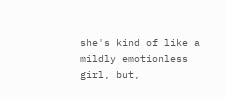she's kind of like a mildly emotionless girl, but,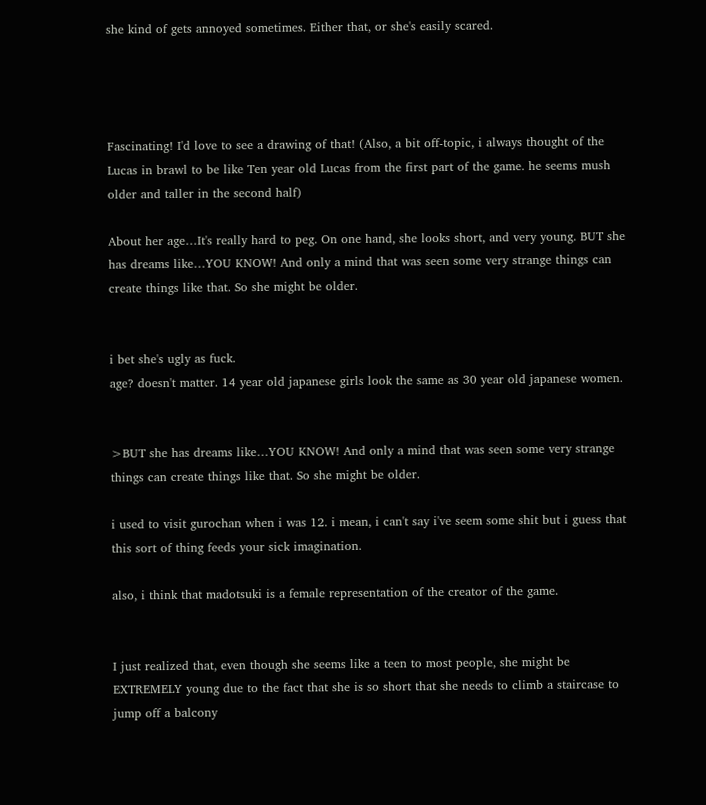she kind of gets annoyed sometimes. Either that, or she's easily scared.




Fascinating! I'd love to see a drawing of that! (Also, a bit off-topic, i always thought of the Lucas in brawl to be like Ten year old Lucas from the first part of the game. he seems mush older and taller in the second half)

About her age…It's really hard to peg. On one hand, she looks short, and very young. BUT she has dreams like…YOU KNOW! And only a mind that was seen some very strange things can create things like that. So she might be older.


i bet she's ugly as fuck.
age? doesn't matter. 14 year old japanese girls look the same as 30 year old japanese women.


>BUT she has dreams like…YOU KNOW! And only a mind that was seen some very strange things can create things like that. So she might be older.

i used to visit gurochan when i was 12. i mean, i can't say i've seem some shit but i guess that this sort of thing feeds your sick imagination.

also, i think that madotsuki is a female representation of the creator of the game.


I just realized that, even though she seems like a teen to most people, she might be EXTREMELY young due to the fact that she is so short that she needs to climb a staircase to jump off a balcony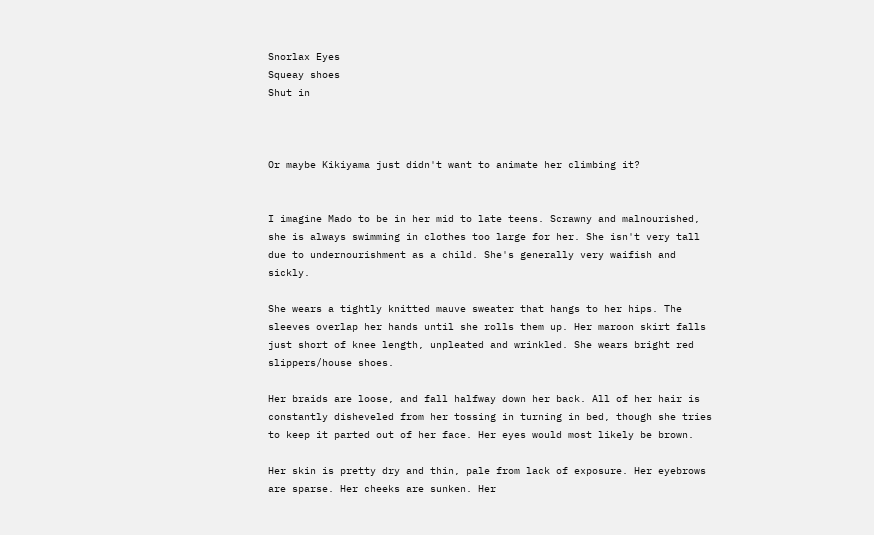Snorlax Eyes
Squeay shoes
Shut in



Or maybe Kikiyama just didn't want to animate her climbing it?


I imagine Mado to be in her mid to late teens. Scrawny and malnourished, she is always swimming in clothes too large for her. She isn't very tall due to undernourishment as a child. She's generally very waifish and sickly.

She wears a tightly knitted mauve sweater that hangs to her hips. The sleeves overlap her hands until she rolls them up. Her maroon skirt falls just short of knee length, unpleated and wrinkled. She wears bright red slippers/house shoes.

Her braids are loose, and fall halfway down her back. All of her hair is constantly disheveled from her tossing in turning in bed, though she tries to keep it parted out of her face. Her eyes would most likely be brown.

Her skin is pretty dry and thin, pale from lack of exposure. Her eyebrows are sparse. Her cheeks are sunken. Her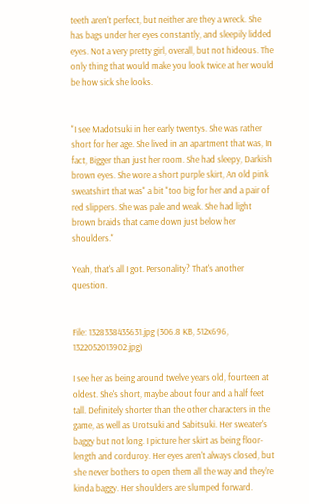teeth aren't perfect, but neither are they a wreck. She has bags under her eyes constantly, and sleepily lidded eyes. Not a very pretty girl, overall, but not hideous. The only thing that would make you look twice at her would be how sick she looks.


"I see Madotsuki in her early twentys. She was rather short for her age. She lived in an apartment that was, In fact, Bigger than just her room. She had sleepy, Darkish brown eyes. She wore a short purple skirt, An old pink sweatshirt that was" a bit "too big for her and a pair of red slippers. She was pale and weak. She had light brown braids that came down just below her shoulders."

Yeah, that's all I got. Personality? That's another question.


File: 1328338435631.jpg (306.8 KB, 512x696, 1322052013902.jpg)

I see her as being around twelve years old, fourteen at oldest. She's short, maybe about four and a half feet tall. Definitely shorter than the other characters in the game, as well as Urotsuki and Sabitsuki. Her sweater's baggy but not long. I picture her skirt as being floor-length and corduroy. Her eyes aren't always closed, but she never bothers to open them all the way and they're kinda baggy. Her shoulders are slumped forward.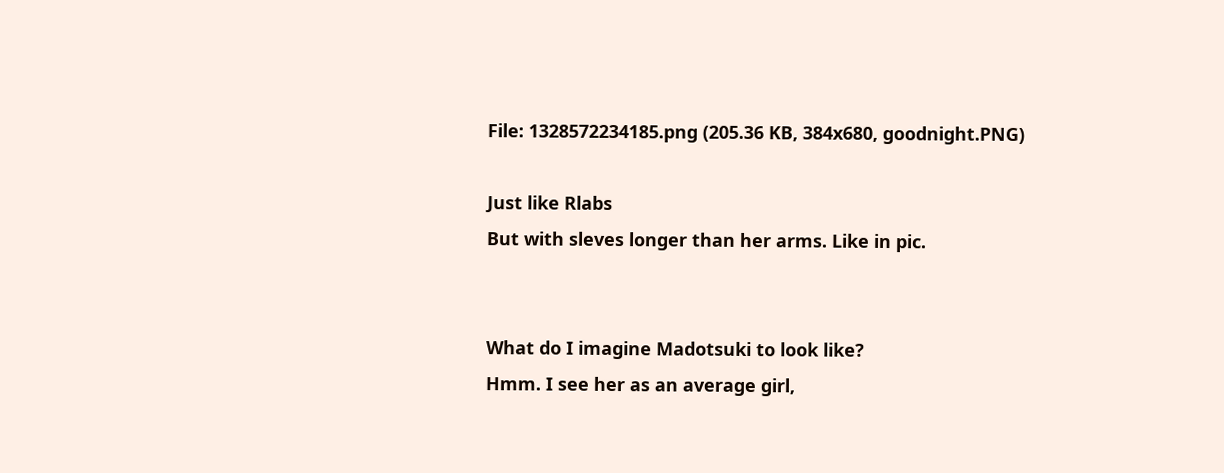File: 1328572234185.png (205.36 KB, 384x680, goodnight.PNG)

Just like Rlabs
But with sleves longer than her arms. Like in pic.


What do I imagine Madotsuki to look like?
Hmm. I see her as an average girl,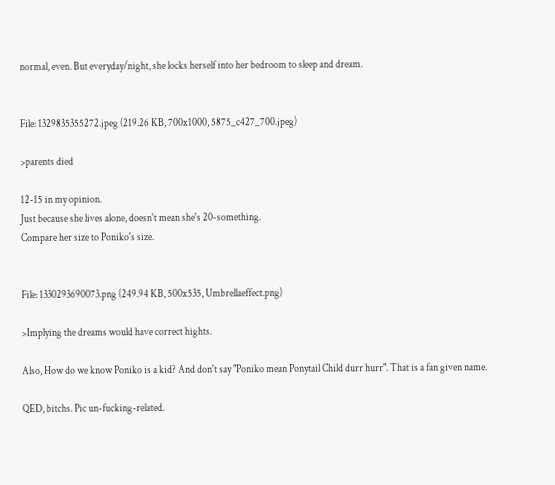normal, even. But everyday/night, she locks herself into her bedroom to sleep and dream.


File: 1329835355272.jpeg (219.26 KB, 700x1000, 5875_c427_700.jpeg)

>parents died

12-15 in my opinion.
Just because she lives alone, doesn't mean she's 20-something.
Compare her size to Poniko's size.


File: 1330293690073.png (249.94 KB, 500x535, Umbrellaeffect.png)

>Implying the dreams would have correct hights.

Also, How do we know Poniko is a kid? And don't say "Poniko mean Ponytail Child durr hurr". That is a fan given name.

QED, bitchs. Pic un-fucking-related.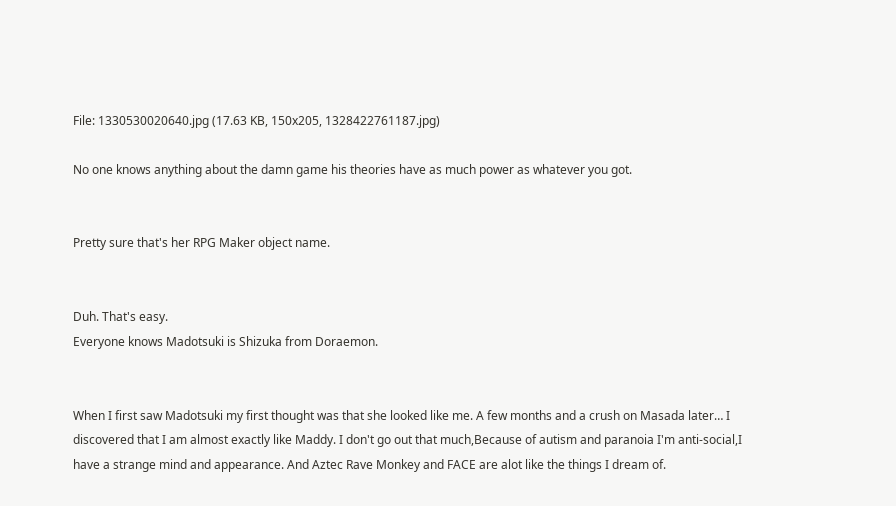File: 1330530020640.jpg (17.63 KB, 150x205, 1328422761187.jpg)

No one knows anything about the damn game his theories have as much power as whatever you got.


Pretty sure that's her RPG Maker object name.


Duh. That's easy.
Everyone knows Madotsuki is Shizuka from Doraemon.


When I first saw Madotsuki my first thought was that she looked like me. A few months and a crush on Masada later… I discovered that I am almost exactly like Maddy. I don't go out that much,Because of autism and paranoia I'm anti-social,I have a strange mind and appearance. And Aztec Rave Monkey and FACE are alot like the things I dream of.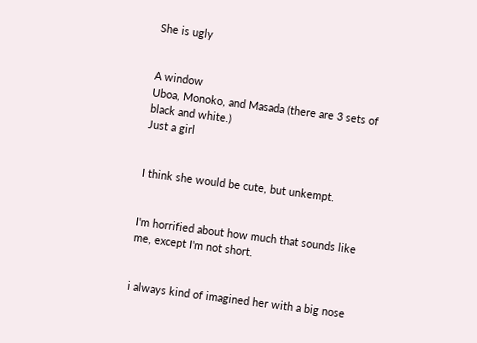She is ugly


A window
Uboa, Monoko, and Masada (there are 3 sets of black and white.)
Just a girl


I think she would be cute, but unkempt.


I'm horrified about how much that sounds like me, except I'm not short.


i always kind of imagined her with a big nose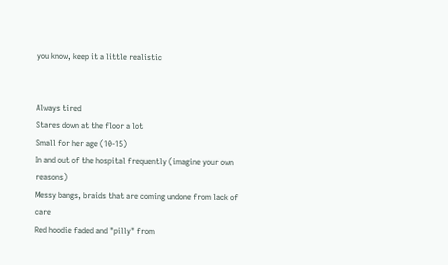you know, keep it a little realistic


Always tired
Stares down at the floor a lot
Small for her age (10-15)
In and out of the hospital frequently (imagine your own reasons)
Messy bangs, braids that are coming undone from lack of care
Red hoodie faded and "pilly" from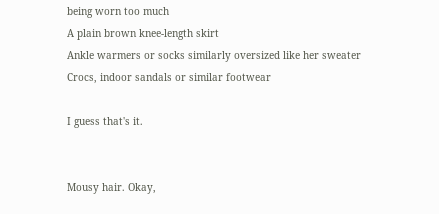being worn too much
A plain brown knee-length skirt
Ankle warmers or socks similarly oversized like her sweater
Crocs, indoor sandals or similar footwear

I guess that's it.


Mousy hair. Okay,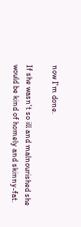now I'm done.

If she wasn't so ill and malnourished she would be kind of homely and skinny-fat.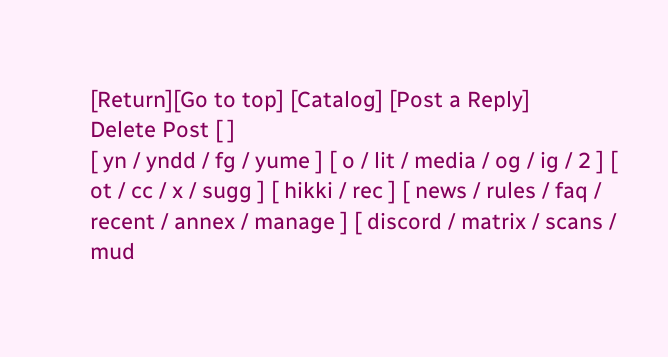[Return][Go to top] [Catalog] [Post a Reply]
Delete Post [ ]
[ yn / yndd / fg / yume ] [ o / lit / media / og / ig / 2 ] [ ot / cc / x / sugg ] [ hikki / rec ] [ news / rules / faq / recent / annex / manage ] [ discord / matrix / scans / mud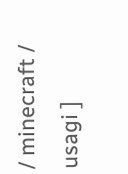/ minecraft / usagi ]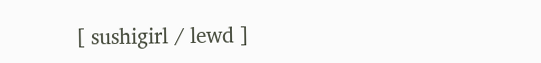[ sushigirl / lewd ]